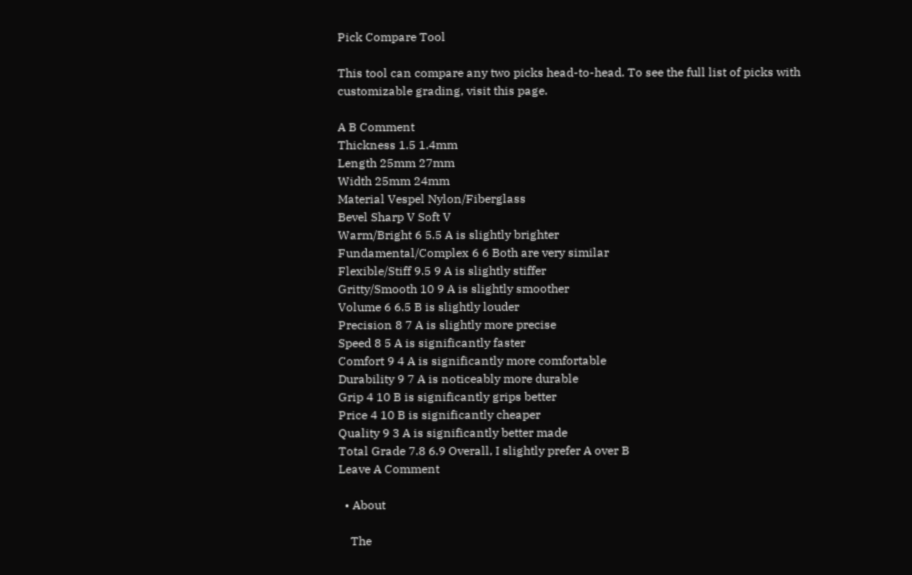Pick Compare Tool

This tool can compare any two picks head-to-head. To see the full list of picks with customizable grading, visit this page.

A B Comment
Thickness 1.5 1.4mm
Length 25mm 27mm
Width 25mm 24mm
Material Vespel Nylon/Fiberglass
Bevel Sharp V Soft V
Warm/Bright 6 5.5 A is slightly brighter
Fundamental/Complex 6 6 Both are very similar
Flexible/Stiff 9.5 9 A is slightly stiffer
Gritty/Smooth 10 9 A is slightly smoother
Volume 6 6.5 B is slightly louder
Precision 8 7 A is slightly more precise
Speed 8 5 A is significantly faster
Comfort 9 4 A is significantly more comfortable
Durability 9 7 A is noticeably more durable
Grip 4 10 B is significantly grips better
Price 4 10 B is significantly cheaper
Quality 9 3 A is significantly better made
Total Grade 7.8 6.9 Overall, I slightly prefer A over B
Leave A Comment

  • About

    The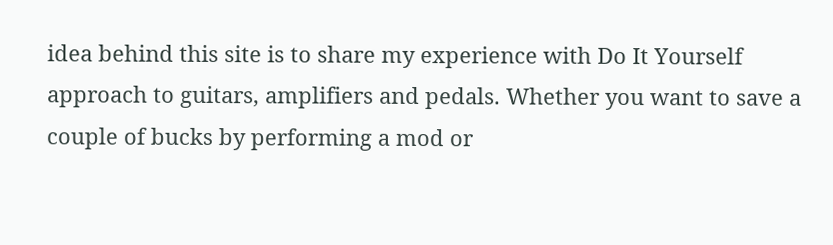idea behind this site is to share my experience with Do It Yourself approach to guitars, amplifiers and pedals. Whether you want to save a couple of bucks by performing a mod or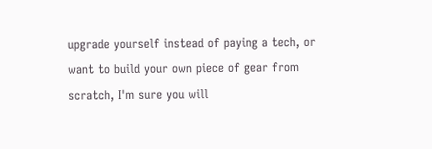upgrade yourself instead of paying a tech, or want to build your own piece of gear from scratch, I'm sure you will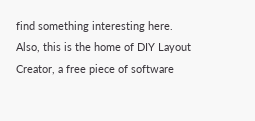find something interesting here. Also, this is the home of DIY Layout Creator, a free piece of software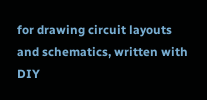for drawing circuit layouts and schematics, written with DIY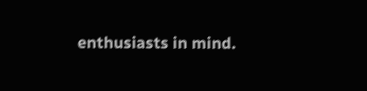enthusiasts in mind.